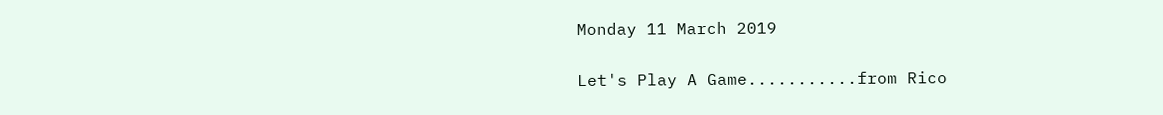Monday 11 March 2019

Let's Play A Game...........from Rico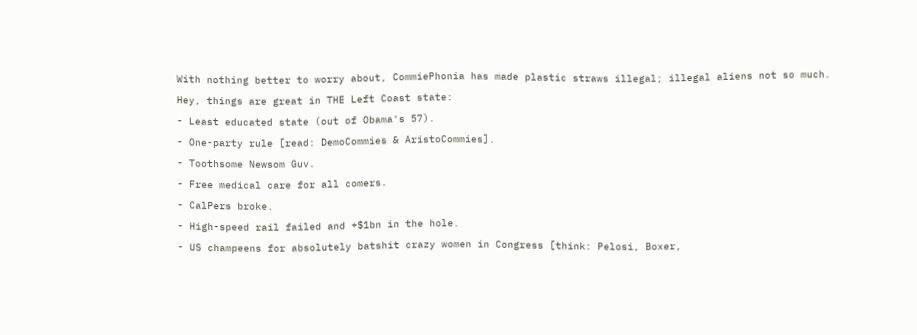With nothing better to worry about, CommiePhonia has made plastic straws illegal; illegal aliens not so much.
Hey, things are great in THE Left Coast state:
- Least educated state (out of Obama's 57).
- One-party rule [read: DemoCommies & AristoCommies].
- Toothsome Newsom Guv.
- Free medical care for all comers.
- CalPers broke.
- High-speed rail failed and +$1bn in the hole.
- US champeens for absolutely batshit crazy women in Congress [think: Pelosi, Boxer,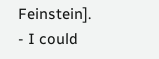Feinstein].
- I could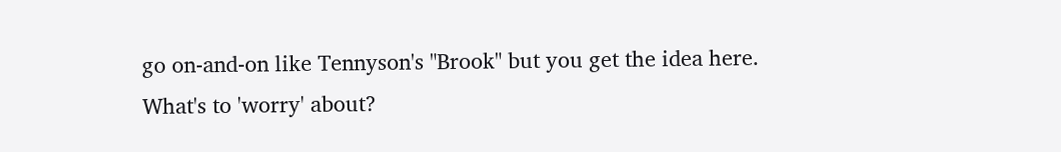go on-and-on like Tennyson's "Brook" but you get the idea here.
What's to 'worry' about?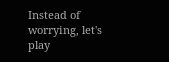Instead of worrying, let's play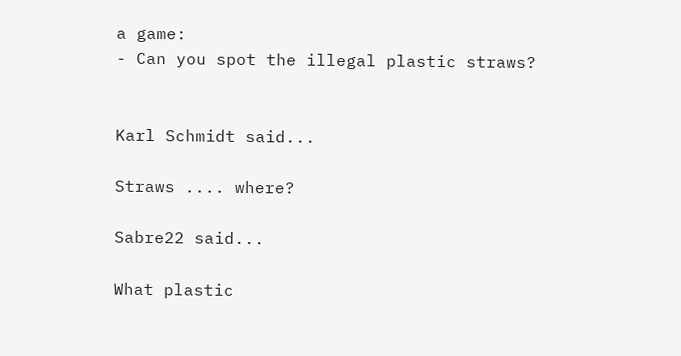a game:
- Can you spot the illegal plastic straws?


Karl Schmidt said...

Straws .... where?

Sabre22 said...

What plastic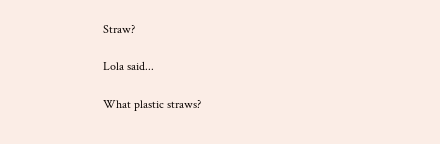Straw?

Lola said...

What plastic straws?